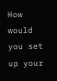How would you set up your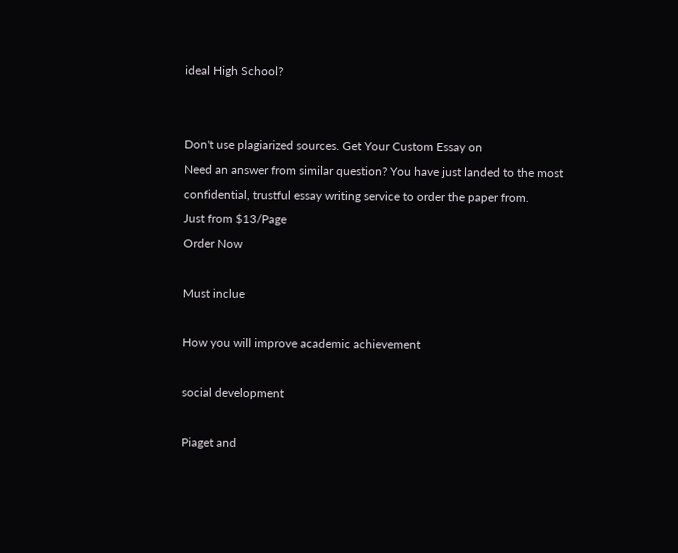ideal High School?


Don't use plagiarized sources. Get Your Custom Essay on
Need an answer from similar question? You have just landed to the most confidential, trustful essay writing service to order the paper from.
Just from $13/Page
Order Now

Must inclue

How you will improve academic achievement

social development

Piaget and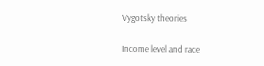Vygotsky theories

Income level and race